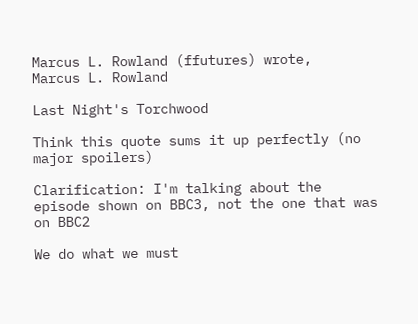Marcus L. Rowland (ffutures) wrote,
Marcus L. Rowland

Last Night's Torchwood

Think this quote sums it up perfectly (no major spoilers)

Clarification: I'm talking about the episode shown on BBC3, not the one that was on BBC2

We do what we must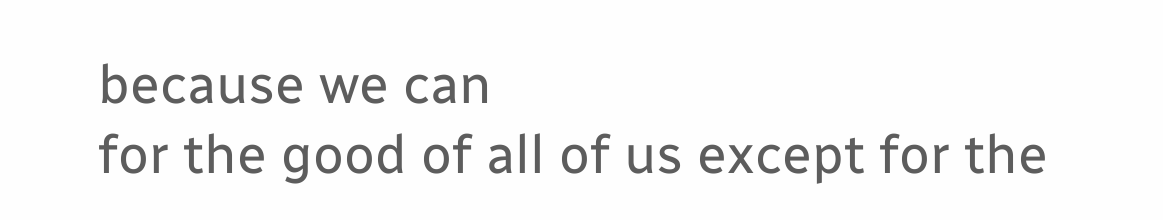because we can
for the good of all of us except for the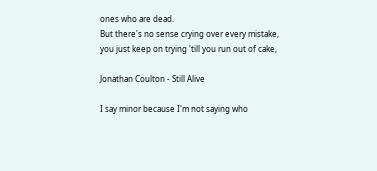ones who are dead.
But there's no sense crying over every mistake,
you just keep on trying 'till you run out of cake,

Jonathan Coulton - Still Alive

I say minor because I'm not saying who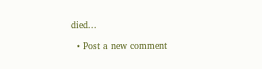died...

  • Post a new comment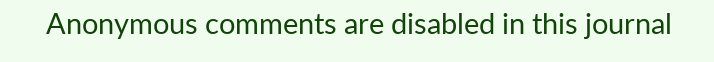Anonymous comments are disabled in this journal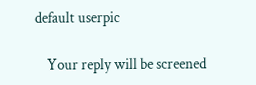default userpic

    Your reply will be screened